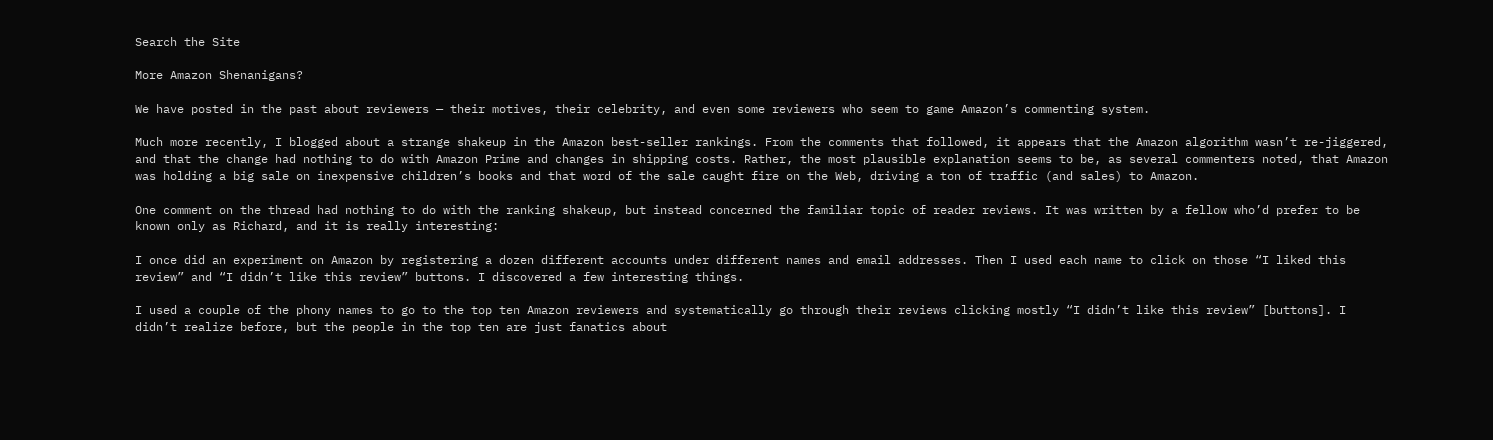Search the Site

More Amazon Shenanigans?

We have posted in the past about reviewers — their motives, their celebrity, and even some reviewers who seem to game Amazon’s commenting system.

Much more recently, I blogged about a strange shakeup in the Amazon best-seller rankings. From the comments that followed, it appears that the Amazon algorithm wasn’t re-jiggered, and that the change had nothing to do with Amazon Prime and changes in shipping costs. Rather, the most plausible explanation seems to be, as several commenters noted, that Amazon was holding a big sale on inexpensive children’s books and that word of the sale caught fire on the Web, driving a ton of traffic (and sales) to Amazon.

One comment on the thread had nothing to do with the ranking shakeup, but instead concerned the familiar topic of reader reviews. It was written by a fellow who’d prefer to be known only as Richard, and it is really interesting:

I once did an experiment on Amazon by registering a dozen different accounts under different names and email addresses. Then I used each name to click on those “I liked this review” and “I didn’t like this review” buttons. I discovered a few interesting things.

I used a couple of the phony names to go to the top ten Amazon reviewers and systematically go through their reviews clicking mostly “I didn’t like this review” [buttons]. I didn’t realize before, but the people in the top ten are just fanatics about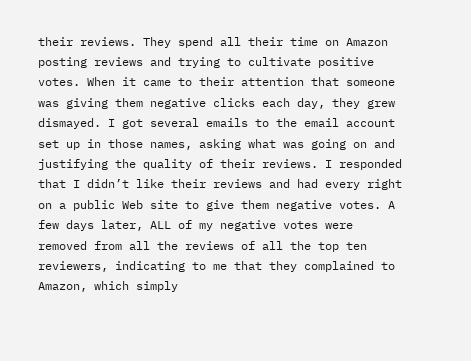their reviews. They spend all their time on Amazon posting reviews and trying to cultivate positive votes. When it came to their attention that someone was giving them negative clicks each day, they grew dismayed. I got several emails to the email account set up in those names, asking what was going on and justifying the quality of their reviews. I responded that I didn’t like their reviews and had every right on a public Web site to give them negative votes. A few days later, ALL of my negative votes were removed from all the reviews of all the top ten reviewers, indicating to me that they complained to Amazon, which simply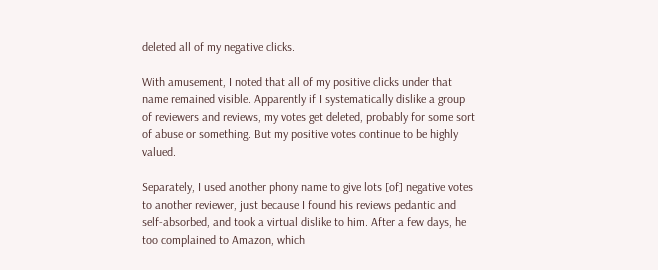deleted all of my negative clicks.

With amusement, I noted that all of my positive clicks under that name remained visible. Apparently if I systematically dislike a group of reviewers and reviews, my votes get deleted, probably for some sort of abuse or something. But my positive votes continue to be highly valued.

Separately, I used another phony name to give lots [of] negative votes to another reviewer, just because I found his reviews pedantic and self-absorbed, and took a virtual dislike to him. After a few days, he too complained to Amazon, which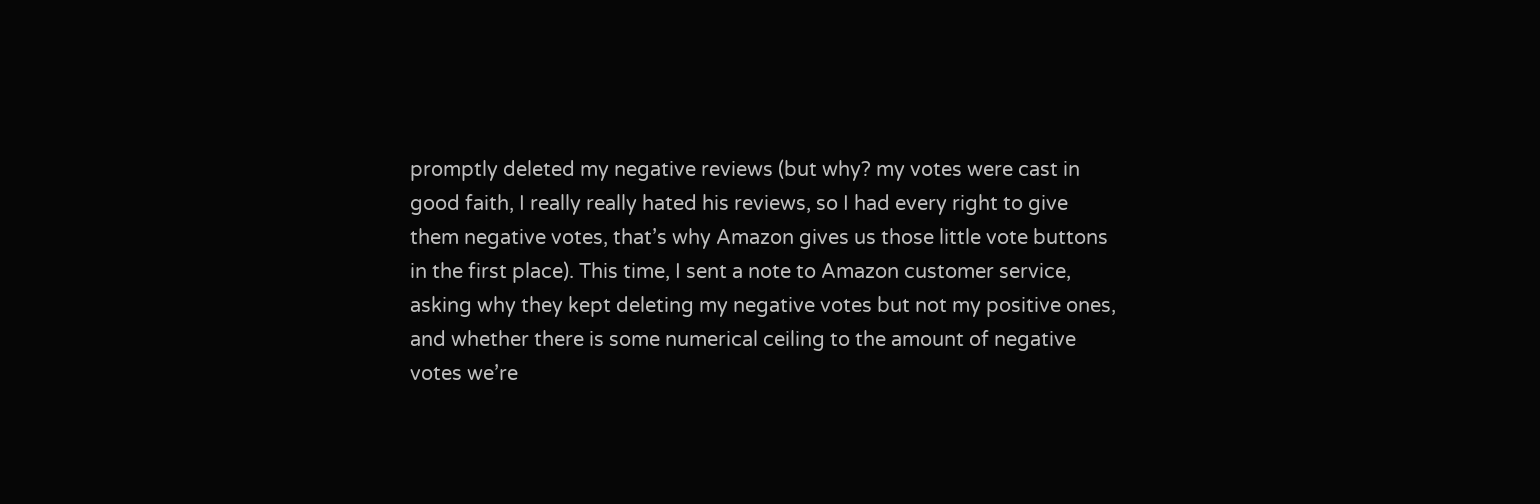promptly deleted my negative reviews (but why? my votes were cast in good faith, I really really hated his reviews, so I had every right to give them negative votes, that’s why Amazon gives us those little vote buttons in the first place). This time, I sent a note to Amazon customer service, asking why they kept deleting my negative votes but not my positive ones, and whether there is some numerical ceiling to the amount of negative votes we’re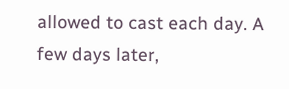allowed to cast each day. A few days later,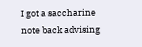I got a saccharine note back advising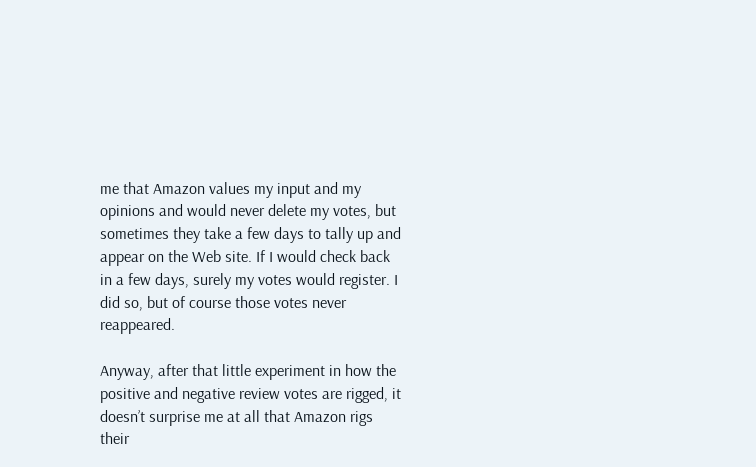me that Amazon values my input and my opinions and would never delete my votes, but sometimes they take a few days to tally up and appear on the Web site. If I would check back in a few days, surely my votes would register. I did so, but of course those votes never reappeared.

Anyway, after that little experiment in how the positive and negative review votes are rigged, it doesn’t surprise me at all that Amazon rigs their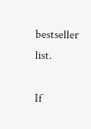bestseller list.

If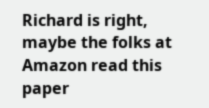Richard is right, maybe the folks at Amazon read this paper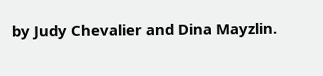by Judy Chevalier and Dina Mayzlin.